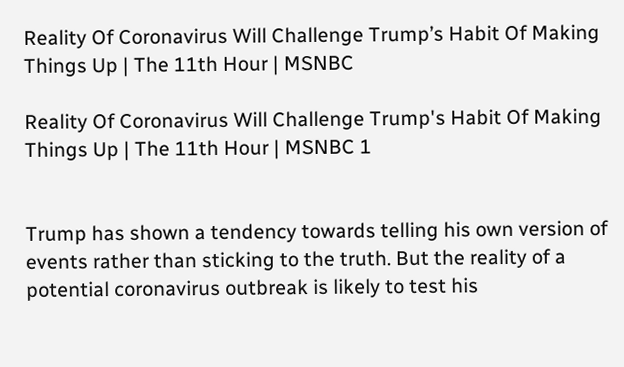Reality Of Coronavirus Will Challenge Trump’s Habit Of Making Things Up | The 11th Hour | MSNBC

Reality Of Coronavirus Will Challenge Trump's Habit Of Making Things Up | The 11th Hour | MSNBC 1


Trump has shown a tendency towards telling his own version of events rather than sticking to the truth. But the reality of a potential coronavirus outbreak is likely to test his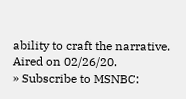ability to craft the narrative. Aired on 02/26/20.
» Subscribe to MSNBC: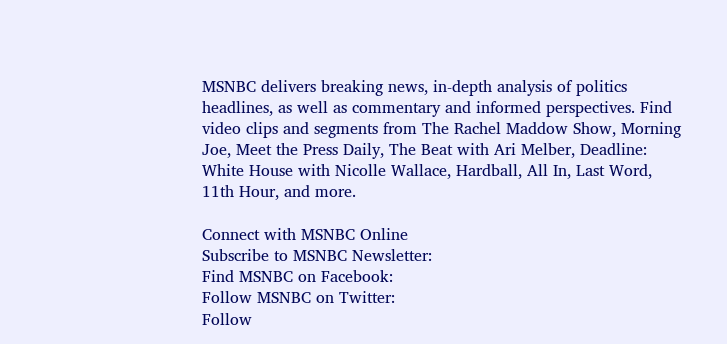MSNBC delivers breaking news, in-depth analysis of politics headlines, as well as commentary and informed perspectives. Find video clips and segments from The Rachel Maddow Show, Morning Joe, Meet the Press Daily, The Beat with Ari Melber, Deadline: White House with Nicolle Wallace, Hardball, All In, Last Word, 11th Hour, and more.

Connect with MSNBC Online
Subscribe to MSNBC Newsletter:
Find MSNBC on Facebook:
Follow MSNBC on Twitter:
Follow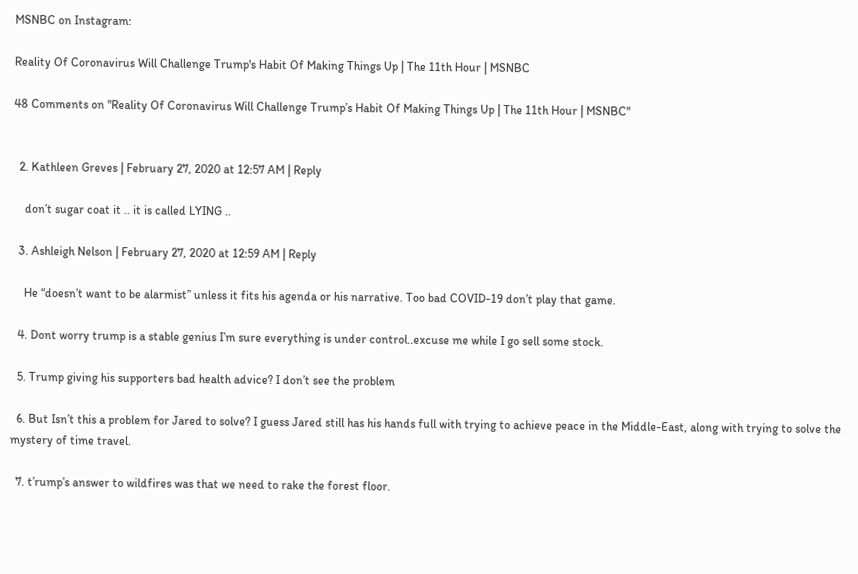MSNBC on Instagram:

Reality Of Coronavirus Will Challenge Trump's Habit Of Making Things Up | The 11th Hour | MSNBC

48 Comments on "Reality Of Coronavirus Will Challenge Trump’s Habit Of Making Things Up | The 11th Hour | MSNBC"


  2. Kathleen Greves | February 27, 2020 at 12:57 AM | Reply

    don’t sugar coat it .. it is called LYING ..

  3. Ashleigh Nelson | February 27, 2020 at 12:59 AM | Reply

    He “doesn’t want to be alarmist” unless it fits his agenda or his narrative. Too bad COVID-19 don’t play that game.

  4. Dont worry trump is a stable genius I’m sure everything is under control..excuse me while I go sell some stock.

  5. Trump giving his supporters bad health advice? I don’t see the problem

  6. But Isn’t this a problem for Jared to solve? I guess Jared still has his hands full with trying to achieve peace in the Middle-East, along with trying to solve the mystery of time travel.

  7. t’rump’s answer to wildfires was that we need to rake the forest floor.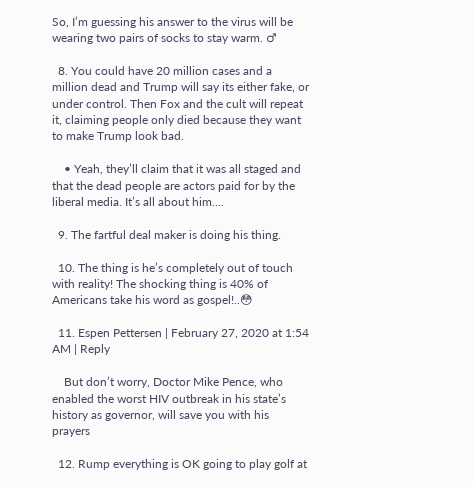So, I’m guessing his answer to the virus will be wearing two pairs of socks to stay warm. ♂

  8. You could have 20 million cases and a million dead and Trump will say its either fake, or under control. Then Fox and the cult will repeat it, claiming people only died because they want to make Trump look bad.

    • Yeah, they’ll claim that it was all staged and that the dead people are actors paid for by the liberal media. It’s all about him….

  9. The fartful deal maker is doing his thing.

  10. The thing is he’s completely out of touch with reality! The shocking thing is 40% of Americans take his word as gospel!..😳

  11. Espen Pettersen | February 27, 2020 at 1:54 AM | Reply

    But don’t worry, Doctor Mike Pence, who enabled the worst HIV outbreak in his state’s history as governor, will save you with his prayers

  12. Rump everything is OK going to play golf at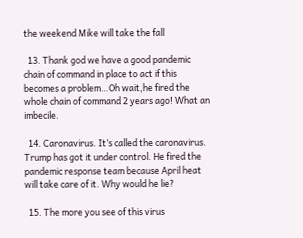the weekend Mike will take the fall

  13. Thank god we have a good pandemic chain of command in place to act if this becomes a problem…Oh wait,he fired the whole chain of command 2 years ago! What an imbecile.

  14. Caronavirus. It’s called the caronavirus. Trump has got it under control. He fired the pandemic response team because April heat will take care of it. Why would he lie?

  15. The more you see of this virus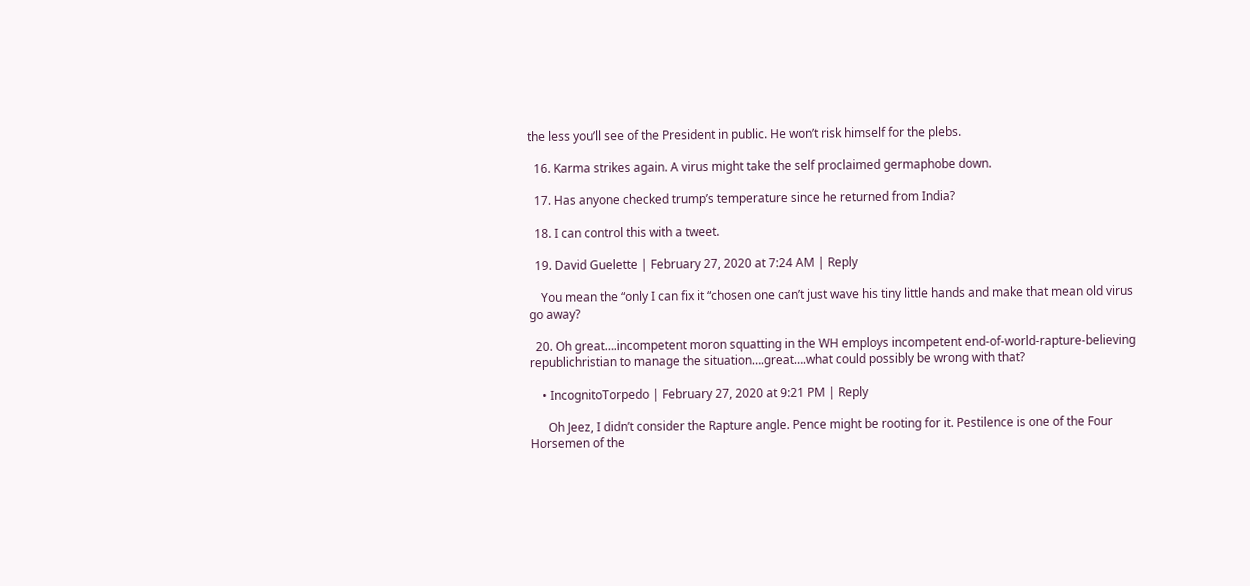the less you’ll see of the President in public. He won’t risk himself for the plebs.

  16. Karma strikes again. A virus might take the self proclaimed germaphobe down.

  17. Has anyone checked trump’s temperature since he returned from India?

  18. I can control this with a tweet.

  19. David Guelette | February 27, 2020 at 7:24 AM | Reply

    You mean the “only I can fix it “chosen one can’t just wave his tiny little hands and make that mean old virus go away?

  20. Oh great….incompetent moron squatting in the WH employs incompetent end-of-world-rapture-believing republichristian to manage the situation….great….what could possibly be wrong with that?

    • IncognitoTorpedo | February 27, 2020 at 9:21 PM | Reply

      Oh Jeez, I didn’t consider the Rapture angle. Pence might be rooting for it. Pestilence is one of the Four Horsemen of the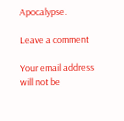Apocalypse.

Leave a comment

Your email address will not be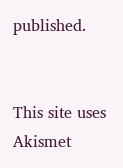published.


This site uses Akismet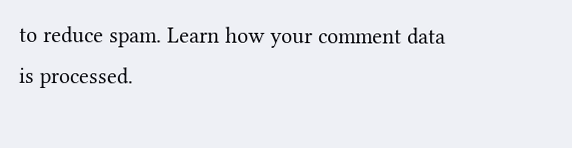to reduce spam. Learn how your comment data is processed.